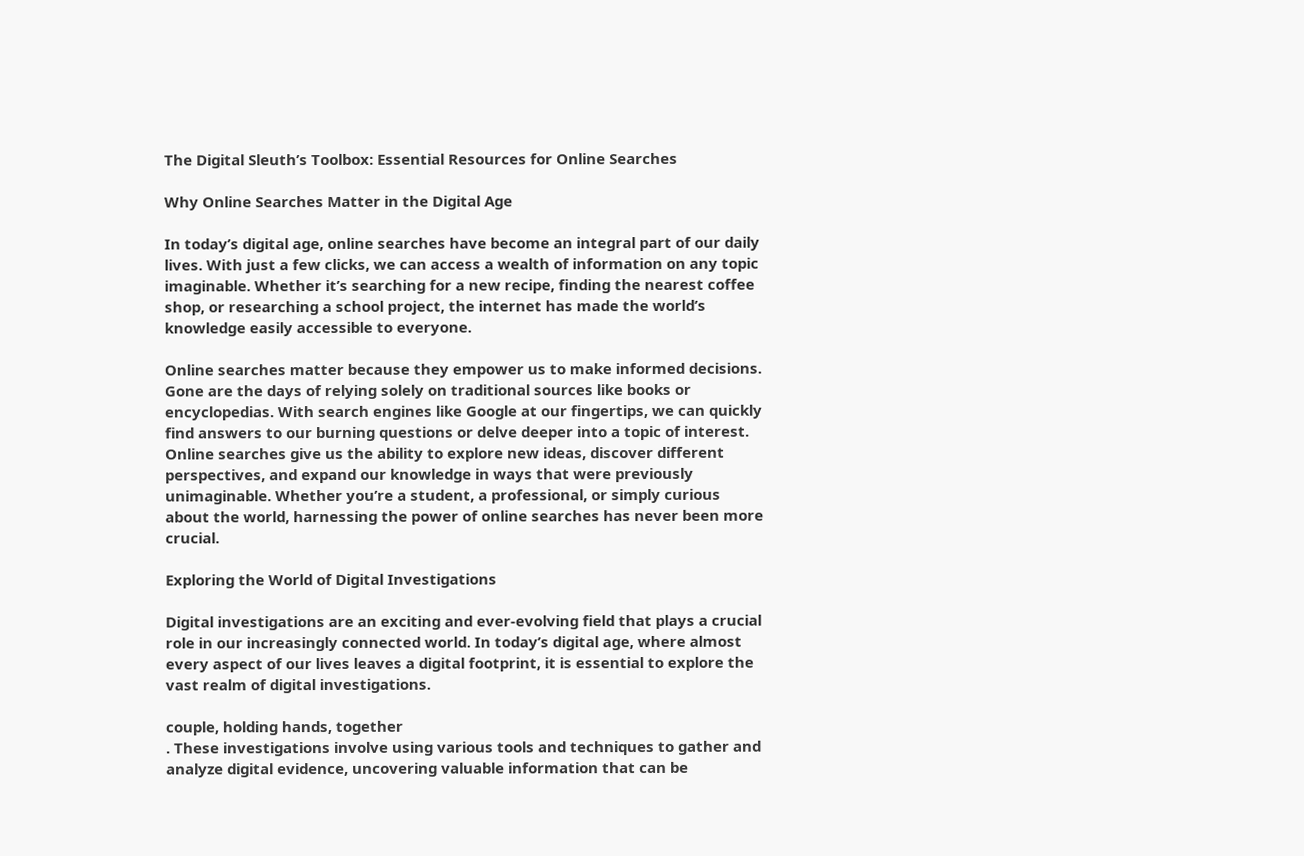The Digital Sleuth’s Toolbox: Essential Resources for Online Searches

Why Online Searches Matter in the Digital Age

In today’s digital age, online searches have become an integral part of our daily lives. With just a few clicks, we can access a wealth of information on any topic imaginable. Whether it’s searching for a new recipe, finding the nearest coffee shop, or researching a school project, the internet has made the world’s knowledge easily accessible to everyone.

Online searches matter because they empower us to make informed decisions. Gone are the days of relying solely on traditional sources like books or encyclopedias. With search engines like Google at our fingertips, we can quickly find answers to our burning questions or delve deeper into a topic of interest. Online searches give us the ability to explore new ideas, discover different perspectives, and expand our knowledge in ways that were previously unimaginable. Whether you’re a student, a professional, or simply curious about the world, harnessing the power of online searches has never been more crucial.

Exploring the World of Digital Investigations

Digital investigations are an exciting and ever-evolving field that plays a crucial role in our increasingly connected world. In today’s digital age, where almost every aspect of our lives leaves a digital footprint, it is essential to explore the vast realm of digital investigations.

couple, holding hands, together
. These investigations involve using various tools and techniques to gather and analyze digital evidence, uncovering valuable information that can be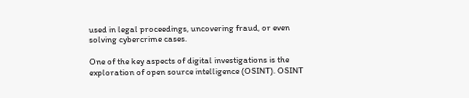used in legal proceedings, uncovering fraud, or even solving cybercrime cases.

One of the key aspects of digital investigations is the exploration of open source intelligence (OSINT). OSINT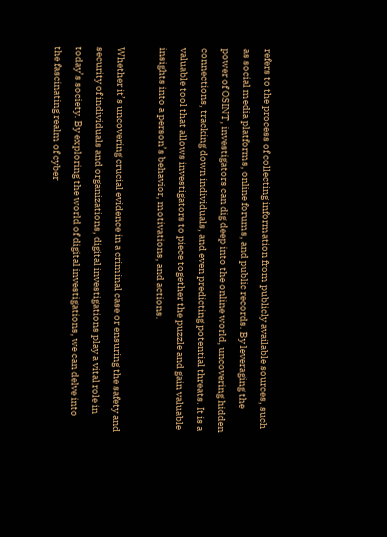refers to the process of collecting information from publicly available sources, such as social media platforms, online forums, and public records. By leveraging the power of OSINT, investigators can dig deep into the online world, uncovering hidden connections, tracking down individuals, and even predicting potential threats. It is a valuable tool that allows investigators to piece together the puzzle and gain valuable insights into a person’s behavior, motivations, and actions.

Whether it’s uncovering crucial evidence in a criminal case or ensuring the safety and security of individuals and organizations, digital investigations play a vital role in today’s society. By exploring the world of digital investigations, we can delve into the fascinating realm of cyber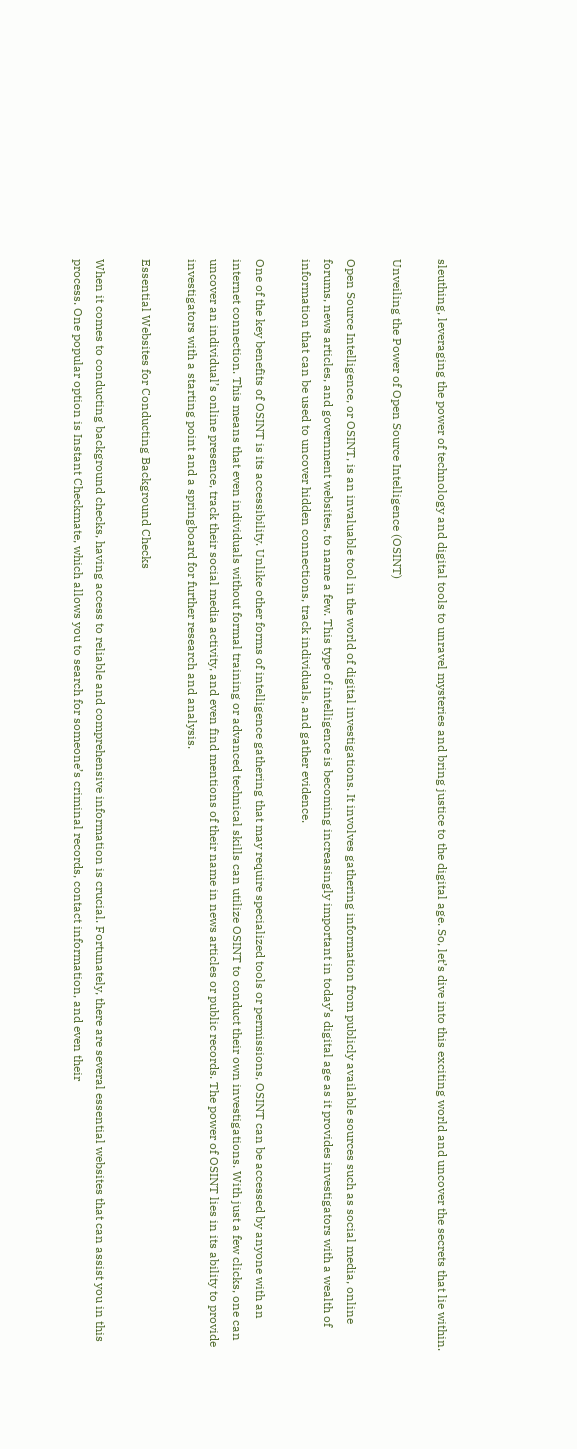sleuthing, leveraging the power of technology and digital tools to unravel mysteries and bring justice to the digital age. So, let’s dive into this exciting world and uncover the secrets that lie within.

Unveiling the Power of Open Source Intelligence (OSINT)

Open Source Intelligence, or OSINT, is an invaluable tool in the world of digital investigations. It involves gathering information from publicly available sources such as social media, online forums, news articles, and government websites, to name a few. This type of intelligence is becoming increasingly important in today’s digital age as it provides investigators with a wealth of information that can be used to uncover hidden connections, track individuals, and gather evidence.

One of the key benefits of OSINT is its accessibility. Unlike other forms of intelligence gathering that may require specialized tools or permissions, OSINT can be accessed by anyone with an internet connection. This means that even individuals without formal training or advanced technical skills can utilize OSINT to conduct their own investigations. With just a few clicks, one can uncover an individual’s online presence, track their social media activity, and even find mentions of their name in news articles or public records. The power of OSINT lies in its ability to provide investigators with a starting point and a springboard for further research and analysis.

Essential Websites for Conducting Background Checks

When it comes to conducting background checks, having access to reliable and comprehensive information is crucial. Fortunately, there are several essential websites that can assist you in this process. One popular option is Instant Checkmate, which allows you to search for someone’s criminal records, contact information, and even their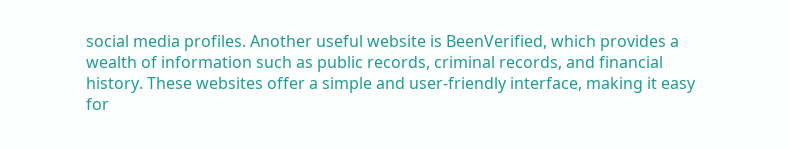social media profiles. Another useful website is BeenVerified, which provides a wealth of information such as public records, criminal records, and financial history. These websites offer a simple and user-friendly interface, making it easy for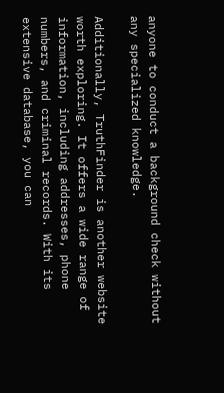anyone to conduct a background check without any specialized knowledge.

Additionally, TruthFinder is another website worth exploring. It offers a wide range of information, including addresses, phone numbers, and criminal records. With its extensive database, you can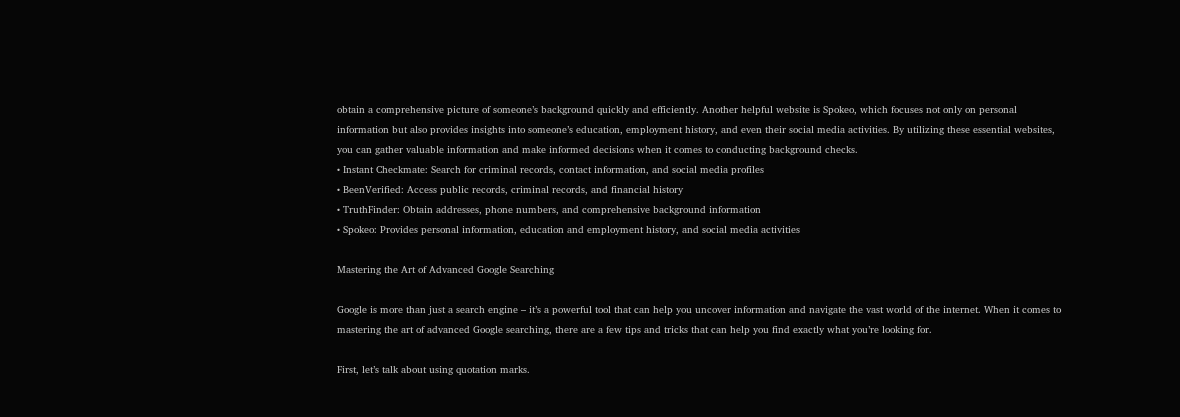obtain a comprehensive picture of someone’s background quickly and efficiently. Another helpful website is Spokeo, which focuses not only on personal information but also provides insights into someone’s education, employment history, and even their social media activities. By utilizing these essential websites, you can gather valuable information and make informed decisions when it comes to conducting background checks.
• Instant Checkmate: Search for criminal records, contact information, and social media profiles
• BeenVerified: Access public records, criminal records, and financial history
• TruthFinder: Obtain addresses, phone numbers, and comprehensive background information
• Spokeo: Provides personal information, education and employment history, and social media activities

Mastering the Art of Advanced Google Searching

Google is more than just a search engine – it’s a powerful tool that can help you uncover information and navigate the vast world of the internet. When it comes to mastering the art of advanced Google searching, there are a few tips and tricks that can help you find exactly what you’re looking for.

First, let’s talk about using quotation marks.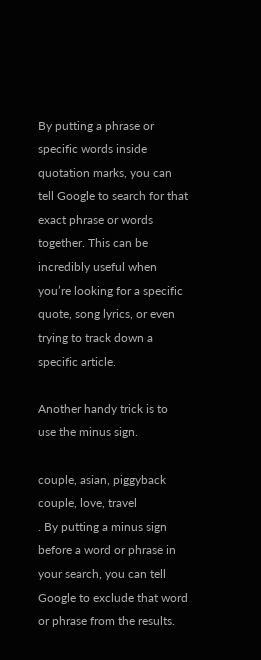By putting a phrase or specific words inside quotation marks, you can tell Google to search for that exact phrase or words together. This can be incredibly useful when you’re looking for a specific quote, song lyrics, or even trying to track down a specific article.

Another handy trick is to use the minus sign.

couple, asian, piggyback
couple, love, travel
. By putting a minus sign before a word or phrase in your search, you can tell Google to exclude that word or phrase from the results.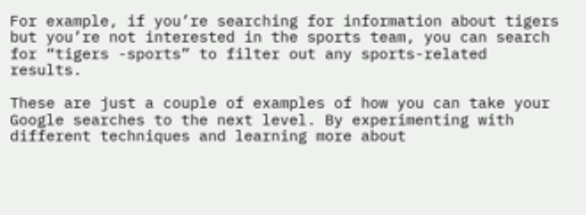For example, if you’re searching for information about tigers but you’re not interested in the sports team, you can search for “tigers -sports” to filter out any sports-related results.

These are just a couple of examples of how you can take your Google searches to the next level. By experimenting with different techniques and learning more about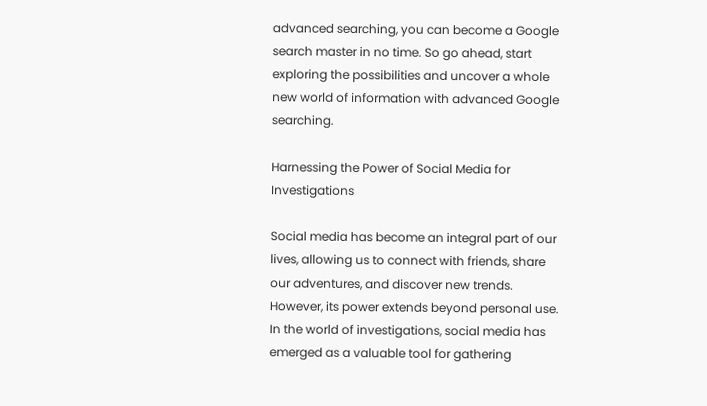advanced searching, you can become a Google search master in no time. So go ahead, start exploring the possibilities and uncover a whole new world of information with advanced Google searching.

Harnessing the Power of Social Media for Investigations

Social media has become an integral part of our lives, allowing us to connect with friends, share our adventures, and discover new trends. However, its power extends beyond personal use. In the world of investigations, social media has emerged as a valuable tool for gathering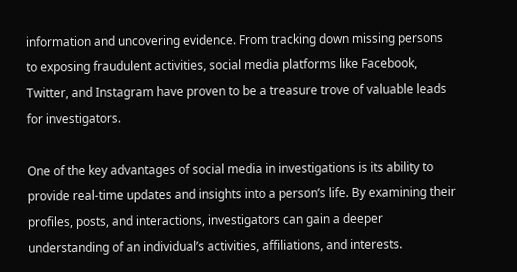information and uncovering evidence. From tracking down missing persons to exposing fraudulent activities, social media platforms like Facebook, Twitter, and Instagram have proven to be a treasure trove of valuable leads for investigators.

One of the key advantages of social media in investigations is its ability to provide real-time updates and insights into a person’s life. By examining their profiles, posts, and interactions, investigators can gain a deeper understanding of an individual’s activities, affiliations, and interests.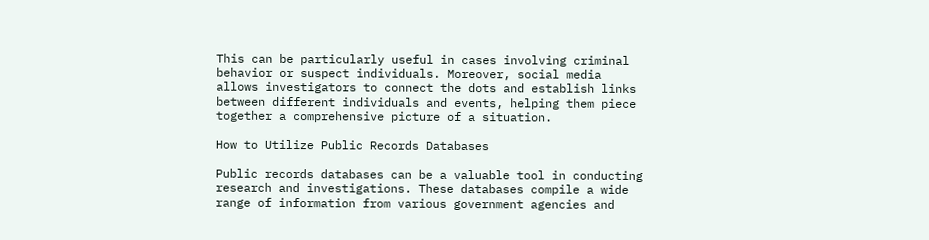This can be particularly useful in cases involving criminal behavior or suspect individuals. Moreover, social media allows investigators to connect the dots and establish links between different individuals and events, helping them piece together a comprehensive picture of a situation.

How to Utilize Public Records Databases

Public records databases can be a valuable tool in conducting research and investigations. These databases compile a wide range of information from various government agencies and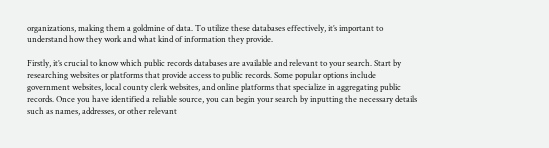organizations, making them a goldmine of data. To utilize these databases effectively, it’s important to understand how they work and what kind of information they provide.

Firstly, it’s crucial to know which public records databases are available and relevant to your search. Start by researching websites or platforms that provide access to public records. Some popular options include government websites, local county clerk websites, and online platforms that specialize in aggregating public records. Once you have identified a reliable source, you can begin your search by inputting the necessary details such as names, addresses, or other relevant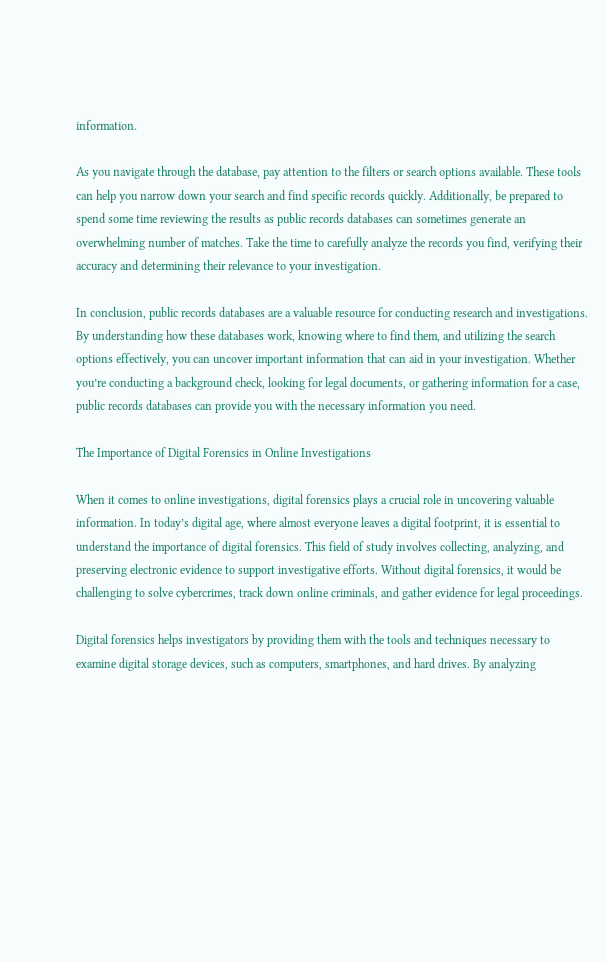information.

As you navigate through the database, pay attention to the filters or search options available. These tools can help you narrow down your search and find specific records quickly. Additionally, be prepared to spend some time reviewing the results as public records databases can sometimes generate an overwhelming number of matches. Take the time to carefully analyze the records you find, verifying their accuracy and determining their relevance to your investigation.

In conclusion, public records databases are a valuable resource for conducting research and investigations. By understanding how these databases work, knowing where to find them, and utilizing the search options effectively, you can uncover important information that can aid in your investigation. Whether you’re conducting a background check, looking for legal documents, or gathering information for a case, public records databases can provide you with the necessary information you need.

The Importance of Digital Forensics in Online Investigations

When it comes to online investigations, digital forensics plays a crucial role in uncovering valuable information. In today’s digital age, where almost everyone leaves a digital footprint, it is essential to understand the importance of digital forensics. This field of study involves collecting, analyzing, and preserving electronic evidence to support investigative efforts. Without digital forensics, it would be challenging to solve cybercrimes, track down online criminals, and gather evidence for legal proceedings.

Digital forensics helps investigators by providing them with the tools and techniques necessary to examine digital storage devices, such as computers, smartphones, and hard drives. By analyzing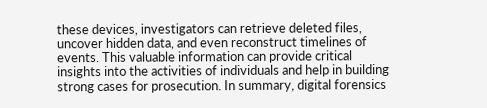these devices, investigators can retrieve deleted files, uncover hidden data, and even reconstruct timelines of events. This valuable information can provide critical insights into the activities of individuals and help in building strong cases for prosecution. In summary, digital forensics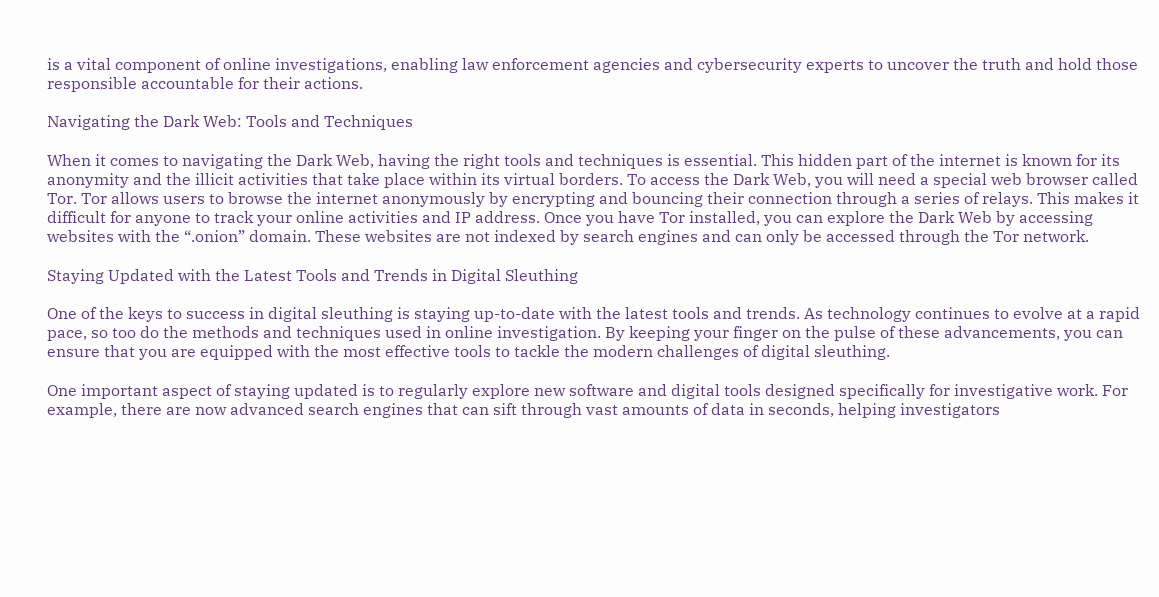is a vital component of online investigations, enabling law enforcement agencies and cybersecurity experts to uncover the truth and hold those responsible accountable for their actions.

Navigating the Dark Web: Tools and Techniques

When it comes to navigating the Dark Web, having the right tools and techniques is essential. This hidden part of the internet is known for its anonymity and the illicit activities that take place within its virtual borders. To access the Dark Web, you will need a special web browser called Tor. Tor allows users to browse the internet anonymously by encrypting and bouncing their connection through a series of relays. This makes it difficult for anyone to track your online activities and IP address. Once you have Tor installed, you can explore the Dark Web by accessing websites with the “.onion” domain. These websites are not indexed by search engines and can only be accessed through the Tor network.

Staying Updated with the Latest Tools and Trends in Digital Sleuthing

One of the keys to success in digital sleuthing is staying up-to-date with the latest tools and trends. As technology continues to evolve at a rapid pace, so too do the methods and techniques used in online investigation. By keeping your finger on the pulse of these advancements, you can ensure that you are equipped with the most effective tools to tackle the modern challenges of digital sleuthing.

One important aspect of staying updated is to regularly explore new software and digital tools designed specifically for investigative work. For example, there are now advanced search engines that can sift through vast amounts of data in seconds, helping investigators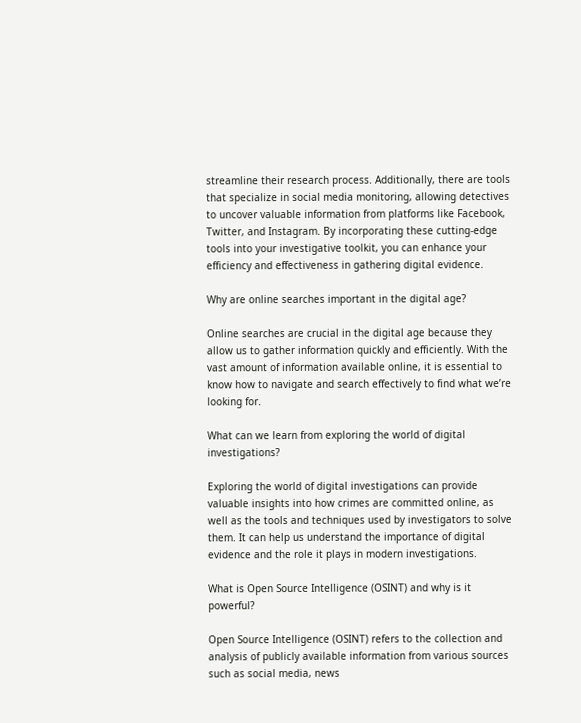streamline their research process. Additionally, there are tools that specialize in social media monitoring, allowing detectives to uncover valuable information from platforms like Facebook, Twitter, and Instagram. By incorporating these cutting-edge tools into your investigative toolkit, you can enhance your efficiency and effectiveness in gathering digital evidence.

Why are online searches important in the digital age?

Online searches are crucial in the digital age because they allow us to gather information quickly and efficiently. With the vast amount of information available online, it is essential to know how to navigate and search effectively to find what we’re looking for.

What can we learn from exploring the world of digital investigations?

Exploring the world of digital investigations can provide valuable insights into how crimes are committed online, as well as the tools and techniques used by investigators to solve them. It can help us understand the importance of digital evidence and the role it plays in modern investigations.

What is Open Source Intelligence (OSINT) and why is it powerful?

Open Source Intelligence (OSINT) refers to the collection and analysis of publicly available information from various sources such as social media, news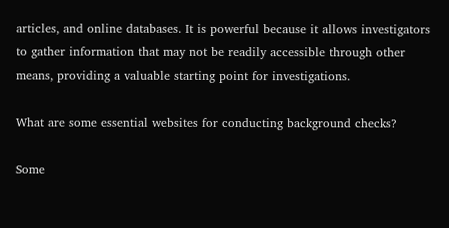articles, and online databases. It is powerful because it allows investigators to gather information that may not be readily accessible through other means, providing a valuable starting point for investigations.

What are some essential websites for conducting background checks?

Some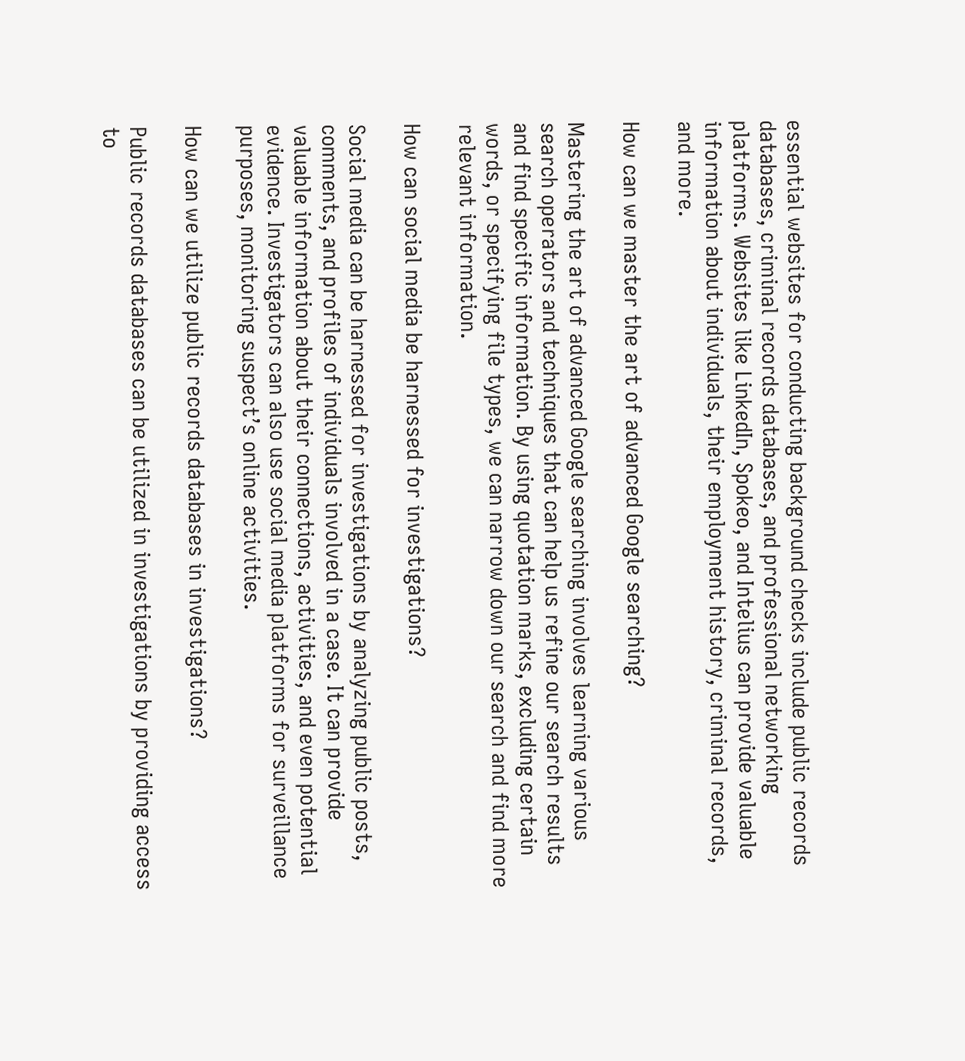essential websites for conducting background checks include public records databases, criminal records databases, and professional networking platforms. Websites like LinkedIn, Spokeo, and Intelius can provide valuable information about individuals, their employment history, criminal records, and more.

How can we master the art of advanced Google searching?

Mastering the art of advanced Google searching involves learning various search operators and techniques that can help us refine our search results and find specific information. By using quotation marks, excluding certain words, or specifying file types, we can narrow down our search and find more relevant information.

How can social media be harnessed for investigations?

Social media can be harnessed for investigations by analyzing public posts, comments, and profiles of individuals involved in a case. It can provide valuable information about their connections, activities, and even potential evidence. Investigators can also use social media platforms for surveillance purposes, monitoring suspect’s online activities.

How can we utilize public records databases in investigations?

Public records databases can be utilized in investigations by providing access to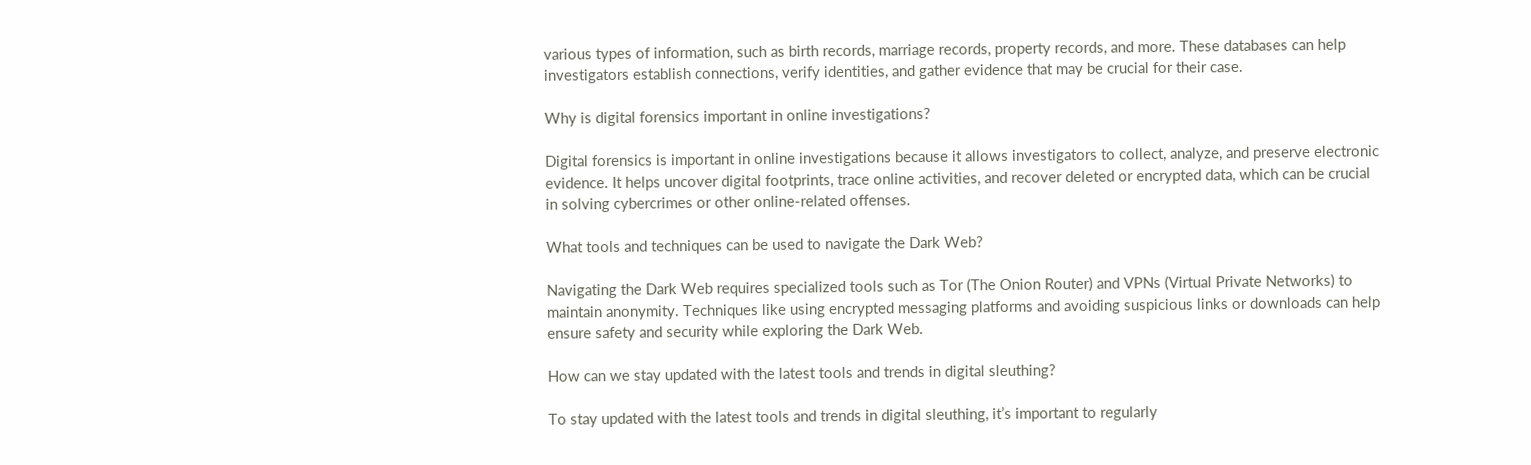various types of information, such as birth records, marriage records, property records, and more. These databases can help investigators establish connections, verify identities, and gather evidence that may be crucial for their case.

Why is digital forensics important in online investigations?

Digital forensics is important in online investigations because it allows investigators to collect, analyze, and preserve electronic evidence. It helps uncover digital footprints, trace online activities, and recover deleted or encrypted data, which can be crucial in solving cybercrimes or other online-related offenses.

What tools and techniques can be used to navigate the Dark Web?

Navigating the Dark Web requires specialized tools such as Tor (The Onion Router) and VPNs (Virtual Private Networks) to maintain anonymity. Techniques like using encrypted messaging platforms and avoiding suspicious links or downloads can help ensure safety and security while exploring the Dark Web.

How can we stay updated with the latest tools and trends in digital sleuthing?

To stay updated with the latest tools and trends in digital sleuthing, it’s important to regularly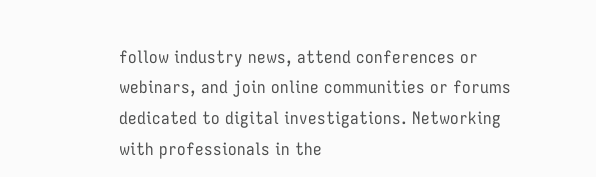follow industry news, attend conferences or webinars, and join online communities or forums dedicated to digital investigations. Networking with professionals in the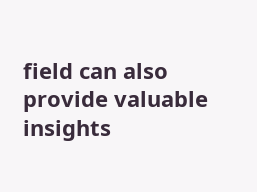field can also provide valuable insights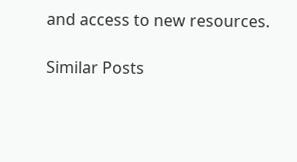and access to new resources.

Similar Posts